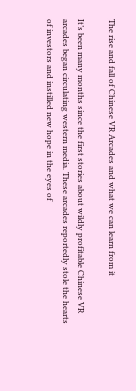The rise and fall of Chinese VR Arcades and what we can learn from it

It’s been many months since the first stories about wildly profitable Chinese VR arcades began circulating western media. These arcades reportedly stole the hearts of investors and instilled new hope in the eyes of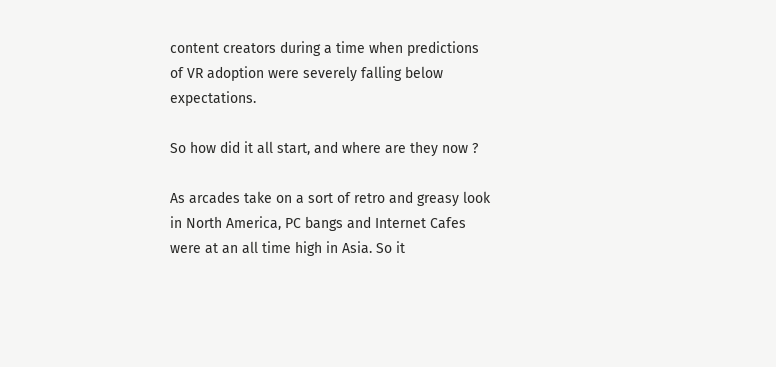content creators during a time when predictions of VR adoption were severely falling below expectations.

So how did it all start, and where are they now ?

As arcades take on a sort of retro and greasy look in North America, PC bangs and Internet Cafes were at an all time high in Asia. So it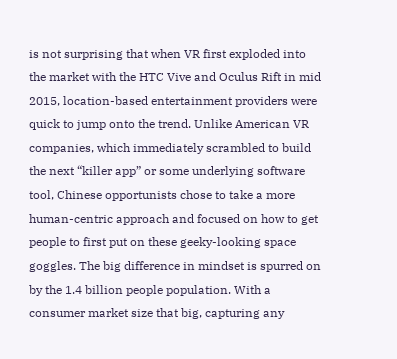is not surprising that when VR first exploded into the market with the HTC Vive and Oculus Rift in mid 2015, location-based entertainment providers were quick to jump onto the trend. Unlike American VR companies, which immediately scrambled to build the next “killer app” or some underlying software tool, Chinese opportunists chose to take a more human-centric approach and focused on how to get people to first put on these geeky-looking space goggles. The big difference in mindset is spurred on by the 1.4 billion people population. With a consumer market size that big, capturing any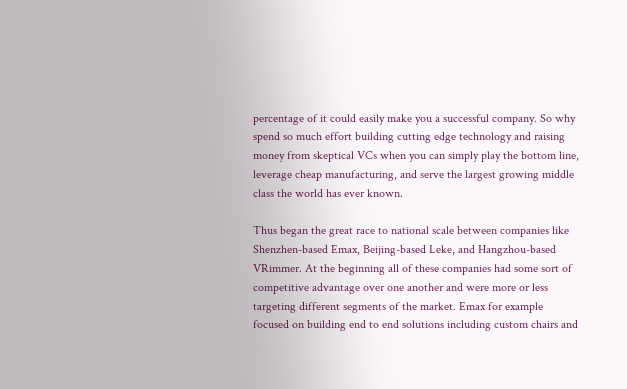percentage of it could easily make you a successful company. So why spend so much effort building cutting edge technology and raising money from skeptical VCs when you can simply play the bottom line, leverage cheap manufacturing, and serve the largest growing middle class the world has ever known.

Thus began the great race to national scale between companies like Shenzhen-based Emax, Beijing-based Leke, and Hangzhou-based VRimmer. At the beginning all of these companies had some sort of competitive advantage over one another and were more or less targeting different segments of the market. Emax for example focused on building end to end solutions including custom chairs and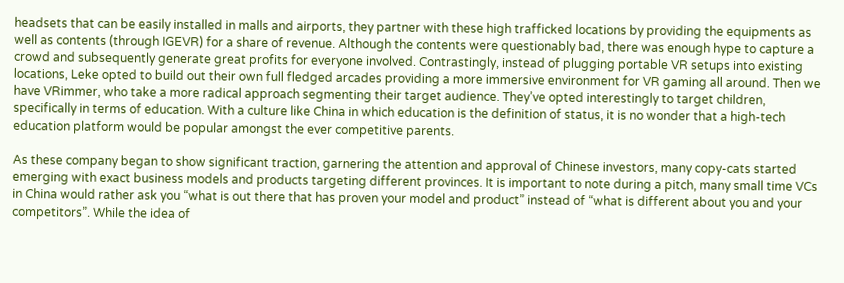headsets that can be easily installed in malls and airports, they partner with these high trafficked locations by providing the equipments as well as contents (through IGEVR) for a share of revenue. Although the contents were questionably bad, there was enough hype to capture a crowd and subsequently generate great profits for everyone involved. Contrastingly, instead of plugging portable VR setups into existing locations, Leke opted to build out their own full fledged arcades providing a more immersive environment for VR gaming all around. Then we have VRimmer, who take a more radical approach segmenting their target audience. They’ve opted interestingly to target children, specifically in terms of education. With a culture like China in which education is the definition of status, it is no wonder that a high-tech education platform would be popular amongst the ever competitive parents.

As these company began to show significant traction, garnering the attention and approval of Chinese investors, many copy-cats started emerging with exact business models and products targeting different provinces. It is important to note during a pitch, many small time VCs in China would rather ask you “what is out there that has proven your model and product” instead of “what is different about you and your competitors”. While the idea of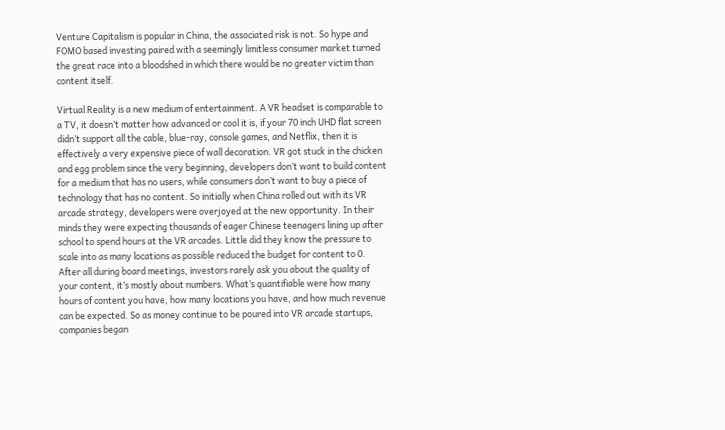Venture Capitalism is popular in China, the associated risk is not. So hype and FOMO based investing paired with a seemingly limitless consumer market turned the great race into a bloodshed in which there would be no greater victim than content itself.

Virtual Reality is a new medium of entertainment. A VR headset is comparable to a TV, it doesn’t matter how advanced or cool it is, if your 70 inch UHD flat screen didn’t support all the cable, blue-ray, console games, and Netflix, then it is effectively a very expensive piece of wall decoration. VR got stuck in the chicken and egg problem since the very beginning, developers don’t want to build content for a medium that has no users, while consumers don’t want to buy a piece of technology that has no content. So initially when China rolled out with its VR arcade strategy, developers were overjoyed at the new opportunity. In their minds they were expecting thousands of eager Chinese teenagers lining up after school to spend hours at the VR arcades. Little did they know the pressure to scale into as many locations as possible reduced the budget for content to 0. After all during board meetings, investors rarely ask you about the quality of your content, it’s mostly about numbers. What’s quantifiable were how many hours of content you have, how many locations you have, and how much revenue can be expected. So as money continue to be poured into VR arcade startups, companies began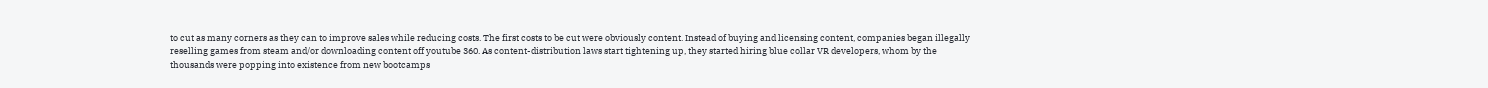to cut as many corners as they can to improve sales while reducing costs. The first costs to be cut were obviously content. Instead of buying and licensing content, companies began illegally reselling games from steam and/or downloading content off youtube 360. As content-distribution laws start tightening up, they started hiring blue collar VR developers, whom by the thousands were popping into existence from new bootcamps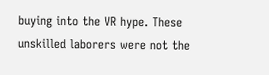buying into the VR hype. These unskilled laborers were not the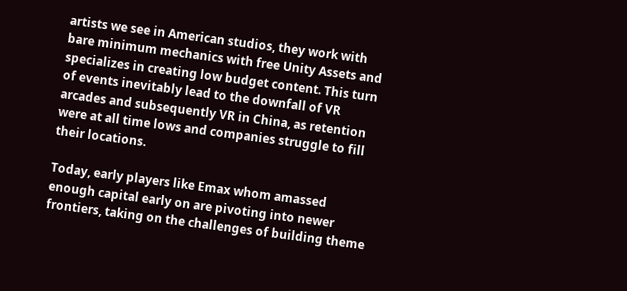artists we see in American studios, they work with bare minimum mechanics with free Unity Assets and specializes in creating low budget content. This turn of events inevitably lead to the downfall of VR arcades and subsequently VR in China, as retention were at all time lows and companies struggle to fill their locations.

Today, early players like Emax whom amassed enough capital early on are pivoting into newer frontiers, taking on the challenges of building theme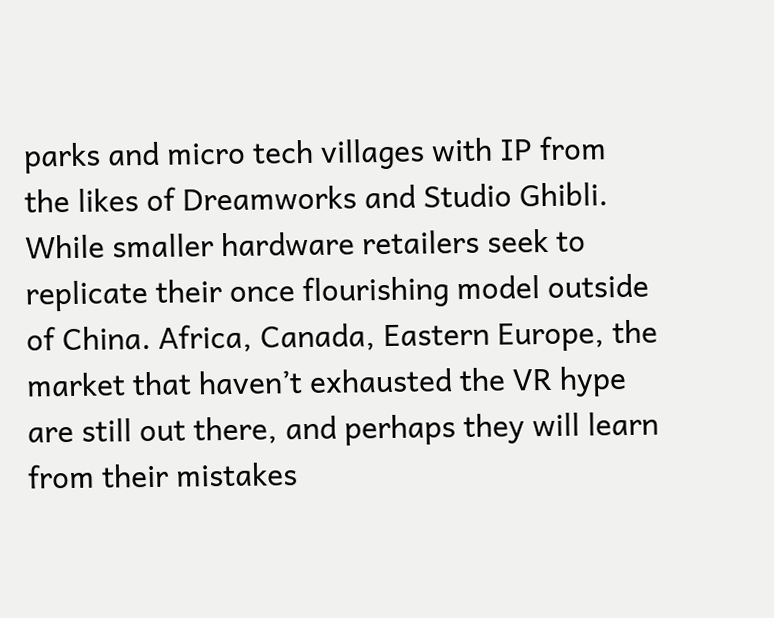parks and micro tech villages with IP from the likes of Dreamworks and Studio Ghibli. While smaller hardware retailers seek to replicate their once flourishing model outside of China. Africa, Canada, Eastern Europe, the market that haven’t exhausted the VR hype are still out there, and perhaps they will learn from their mistakes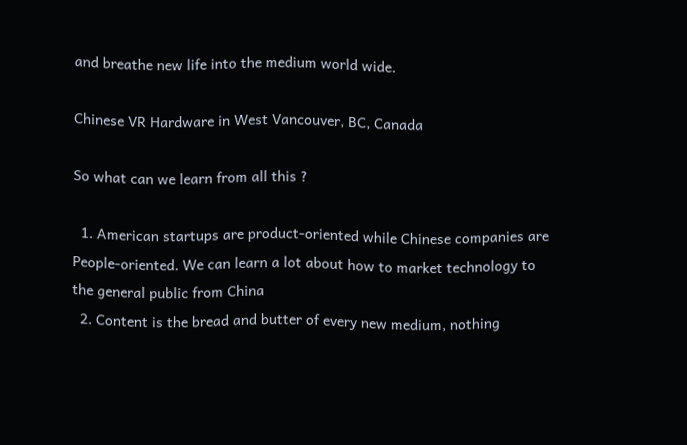and breathe new life into the medium world wide.

Chinese VR Hardware in West Vancouver, BC, Canada

So what can we learn from all this ?

  1. American startups are product-oriented while Chinese companies are People-oriented. We can learn a lot about how to market technology to the general public from China
  2. Content is the bread and butter of every new medium, nothing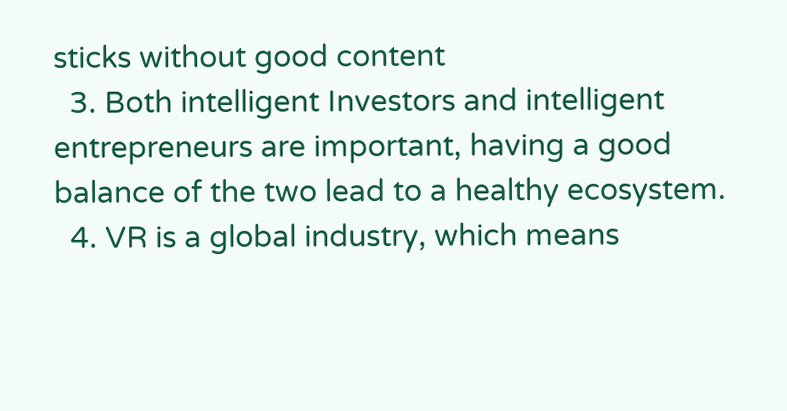sticks without good content
  3. Both intelligent Investors and intelligent entrepreneurs are important, having a good balance of the two lead to a healthy ecosystem.
  4. VR is a global industry, which means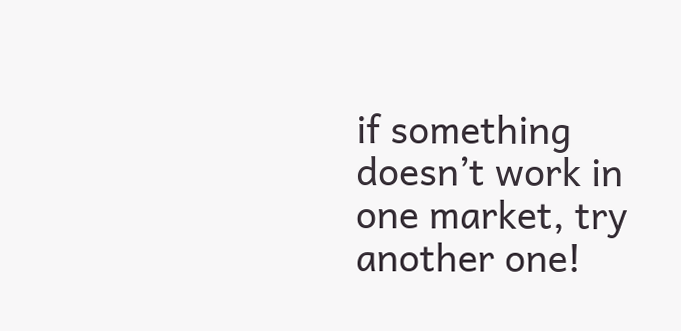if something doesn’t work in one market, try another one!